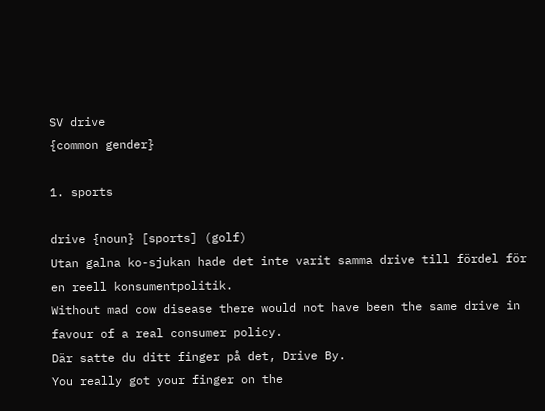SV drive
{common gender}

1. sports

drive {noun} [sports] (golf)
Utan galna ko-sjukan hade det inte varit samma drive till fördel för en reell konsumentpolitik.
Without mad cow disease there would not have been the same drive in favour of a real consumer policy.
Där satte du ditt finger på det, Drive By.
You really got your finger on the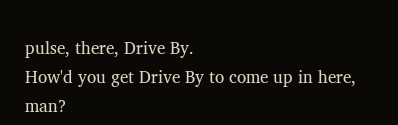pulse, there, Drive By.
How'd you get Drive By to come up in here, man?